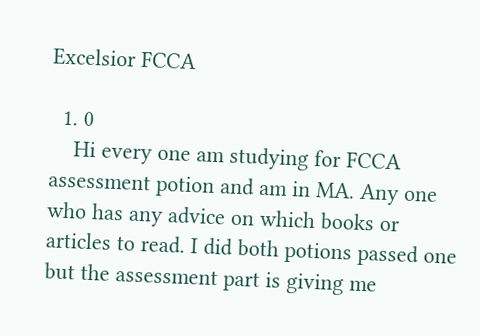Excelsior FCCA

  1. 0
    Hi every one am studying for FCCA assessment potion and am in MA. Any one who has any advice on which books or articles to read. I did both potions passed one but the assessment part is giving me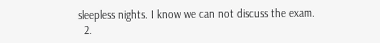sleepless nights. I know we can not discuss the exam.
  2.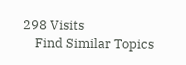298 Visits
    Find Similar Topics